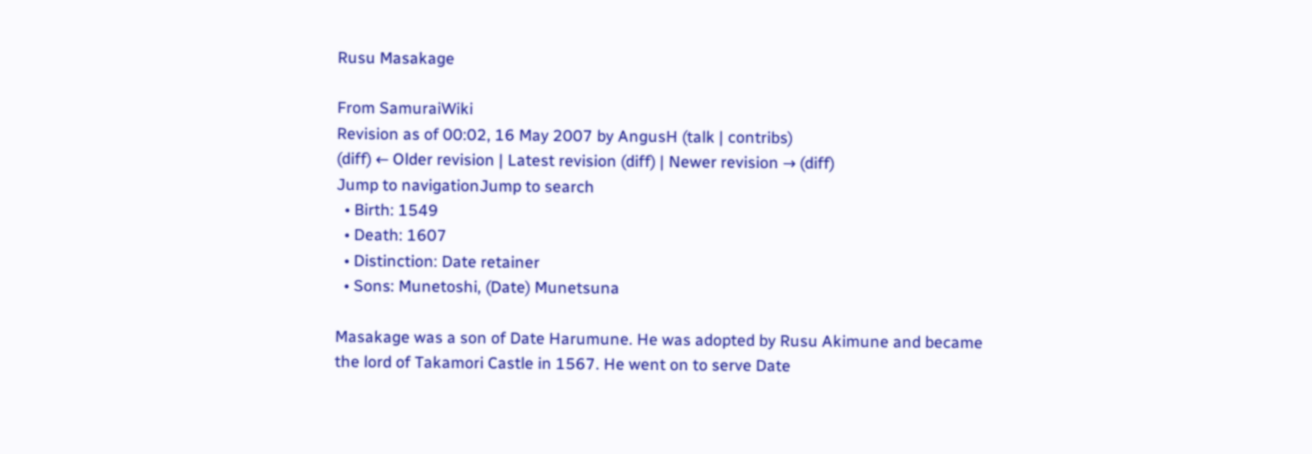Rusu Masakage

From SamuraiWiki
Revision as of 00:02, 16 May 2007 by AngusH (talk | contribs)
(diff) ← Older revision | Latest revision (diff) | Newer revision → (diff)
Jump to navigationJump to search
  • Birth: 1549
  • Death: 1607
  • Distinction: Date retainer
  • Sons: Munetoshi, (Date) Munetsuna

Masakage was a son of Date Harumune. He was adopted by Rusu Akimune and became the lord of Takamori Castle in 1567. He went on to serve Date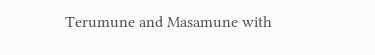Terumune and Masamune with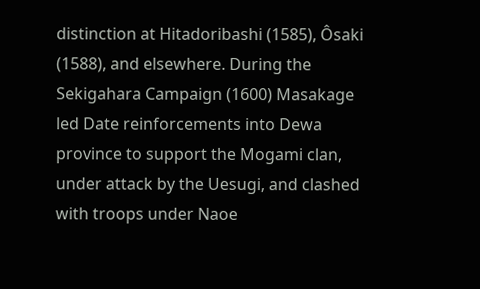distinction at Hitadoribashi (1585), Ôsaki (1588), and elsewhere. During the Sekigahara Campaign (1600) Masakage led Date reinforcements into Dewa province to support the Mogami clan, under attack by the Uesugi, and clashed with troops under Naoe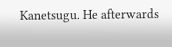Kanetsugu. He afterwards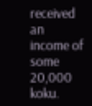received an income of some 20,000 koku.